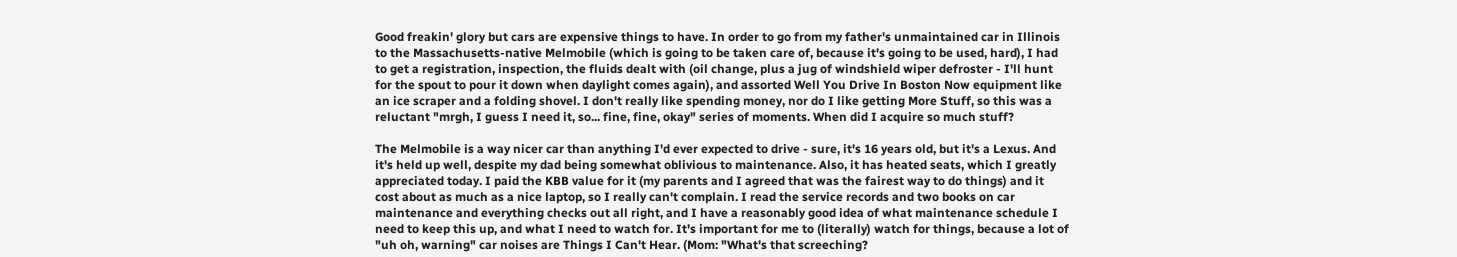Good freakin' glory but cars are expensive things to have. In order to go from my father's unmaintained car in Illinois to the Massachusetts-native Melmobile (which is going to be taken care of, because it's going to be used, hard), I had to get a registration, inspection, the fluids dealt with (oil change, plus a jug of windshield wiper defroster - I'll hunt for the spout to pour it down when daylight comes again), and assorted Well You Drive In Boston Now equipment like an ice scraper and a folding shovel. I don't really like spending money, nor do I like getting More Stuff, so this was a reluctant "mrgh, I guess I need it, so... fine, fine, okay" series of moments. When did I acquire so much stuff?

The Melmobile is a way nicer car than anything I'd ever expected to drive - sure, it's 16 years old, but it's a Lexus. And it's held up well, despite my dad being somewhat oblivious to maintenance. Also, it has heated seats, which I greatly appreciated today. I paid the KBB value for it (my parents and I agreed that was the fairest way to do things) and it cost about as much as a nice laptop, so I really can't complain. I read the service records and two books on car maintenance and everything checks out all right, and I have a reasonably good idea of what maintenance schedule I need to keep this up, and what I need to watch for. It's important for me to (literally) watch for things, because a lot of "uh oh, warning" car noises are Things I Can't Hear. (Mom: "What's that screeching?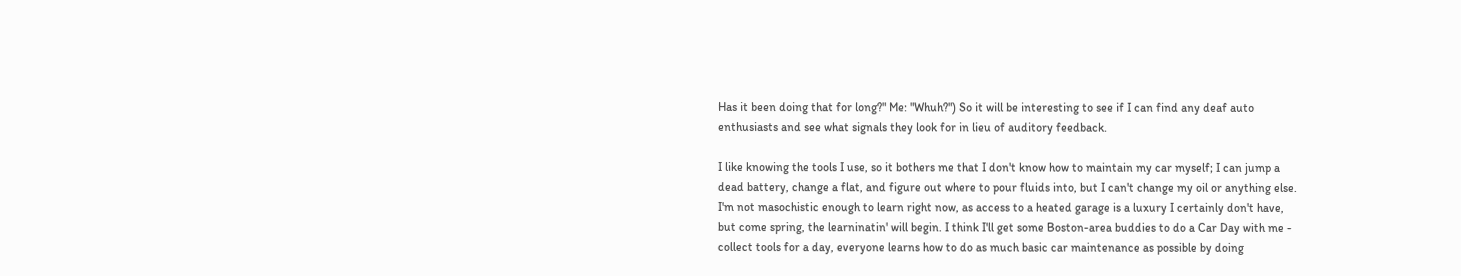Has it been doing that for long?" Me: "Whuh?") So it will be interesting to see if I can find any deaf auto enthusiasts and see what signals they look for in lieu of auditory feedback.

I like knowing the tools I use, so it bothers me that I don't know how to maintain my car myself; I can jump a dead battery, change a flat, and figure out where to pour fluids into, but I can't change my oil or anything else. I'm not masochistic enough to learn right now, as access to a heated garage is a luxury I certainly don't have, but come spring, the learninatin' will begin. I think I'll get some Boston-area buddies to do a Car Day with me - collect tools for a day, everyone learns how to do as much basic car maintenance as possible by doing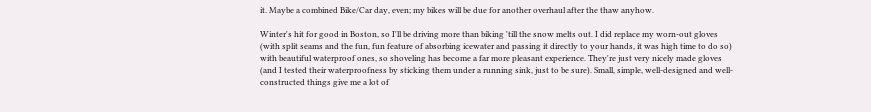it. Maybe a combined Bike/Car day, even; my bikes will be due for another overhaul after the thaw anyhow.

Winter's hit for good in Boston, so I'll be driving more than biking 'till the snow melts out. I did replace my worn-out gloves (with split seams and the fun, fun feature of absorbing icewater and passing it directly to your hands, it was high time to do so) with beautiful waterproof ones, so shoveling has become a far more pleasant experience. They're just very nicely made gloves (and I tested their waterproofness by sticking them under a running sink, just to be sure). Small, simple, well-designed and well-constructed things give me a lot of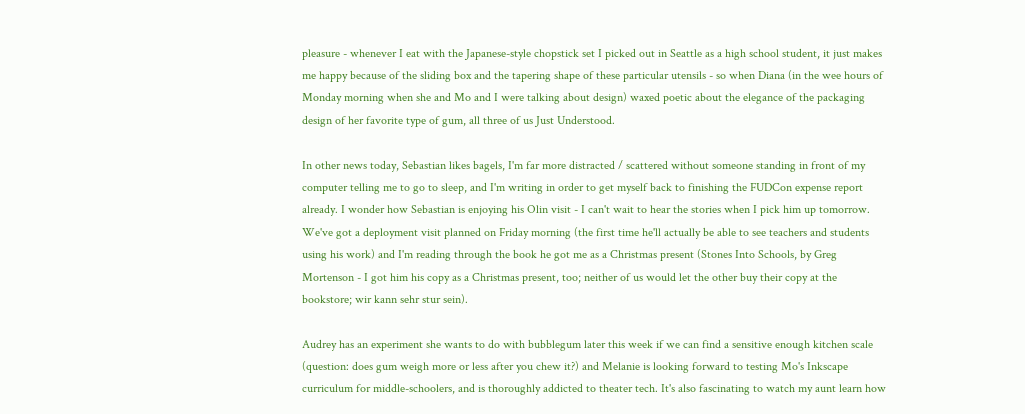pleasure - whenever I eat with the Japanese-style chopstick set I picked out in Seattle as a high school student, it just makes me happy because of the sliding box and the tapering shape of these particular utensils - so when Diana (in the wee hours of Monday morning when she and Mo and I were talking about design) waxed poetic about the elegance of the packaging design of her favorite type of gum, all three of us Just Understood.

In other news today, Sebastian likes bagels, I'm far more distracted / scattered without someone standing in front of my computer telling me to go to sleep, and I'm writing in order to get myself back to finishing the FUDCon expense report already. I wonder how Sebastian is enjoying his Olin visit - I can't wait to hear the stories when I pick him up tomorrow. We've got a deployment visit planned on Friday morning (the first time he'll actually be able to see teachers and students using his work) and I'm reading through the book he got me as a Christmas present (Stones Into Schools, by Greg Mortenson - I got him his copy as a Christmas present, too; neither of us would let the other buy their copy at the bookstore; wir kann sehr stur sein).

Audrey has an experiment she wants to do with bubblegum later this week if we can find a sensitive enough kitchen scale (question: does gum weigh more or less after you chew it?) and Melanie is looking forward to testing Mo's Inkscape curriculum for middle-schoolers, and is thoroughly addicted to theater tech. It's also fascinating to watch my aunt learn how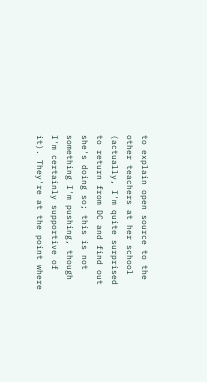to explain open source to the other teachers at her school (actually, I'm quite surprised to return from DC and find out she's doing so; this is not something I'm pushing, though I'm certainly supportive of it). They're at the point where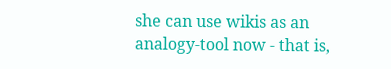she can use wikis as an analogy-tool now - that is,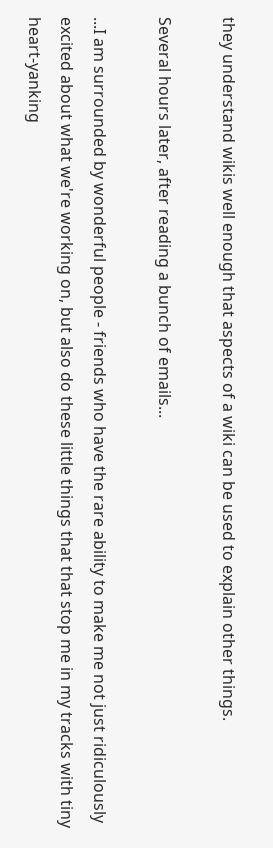they understand wikis well enough that aspects of a wiki can be used to explain other things.

Several hours later, after reading a bunch of emails...

...I am surrounded by wonderful people - friends who have the rare ability to make me not just ridiculously excited about what we're working on, but also do these little things that that stop me in my tracks with tiny heart-yanking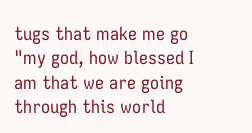tugs that make me go "my god, how blessed I am that we are going through this world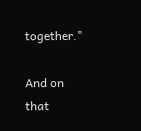together."

And on that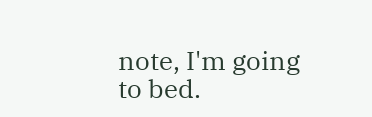note, I'm going to bed.